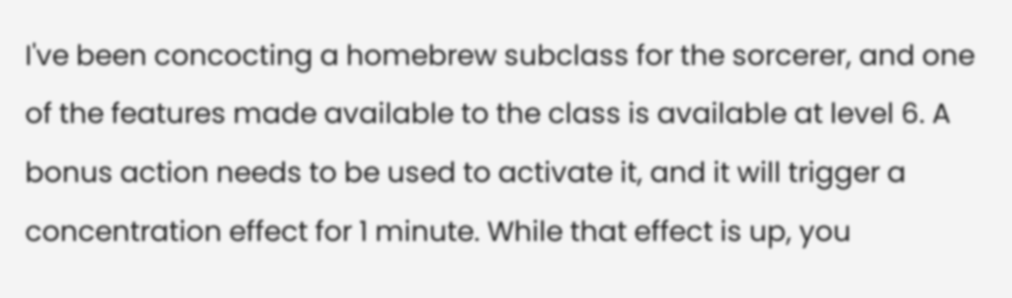I've been concocting a homebrew subclass for the sorcerer, and one of the features made available to the class is available at level 6. A bonus action needs to be used to activate it, and it will trigger a concentration effect for 1 minute. While that effect is up, you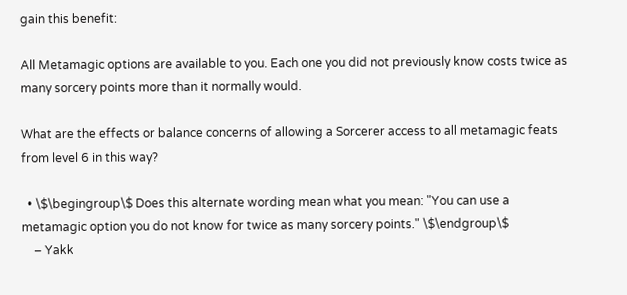gain this benefit:

All Metamagic options are available to you. Each one you did not previously know costs twice as many sorcery points more than it normally would.

What are the effects or balance concerns of allowing a Sorcerer access to all metamagic feats from level 6 in this way?

  • \$\begingroup\$ Does this alternate wording mean what you mean: "You can use a metamagic option you do not know for twice as many sorcery points." \$\endgroup\$
    – Yakk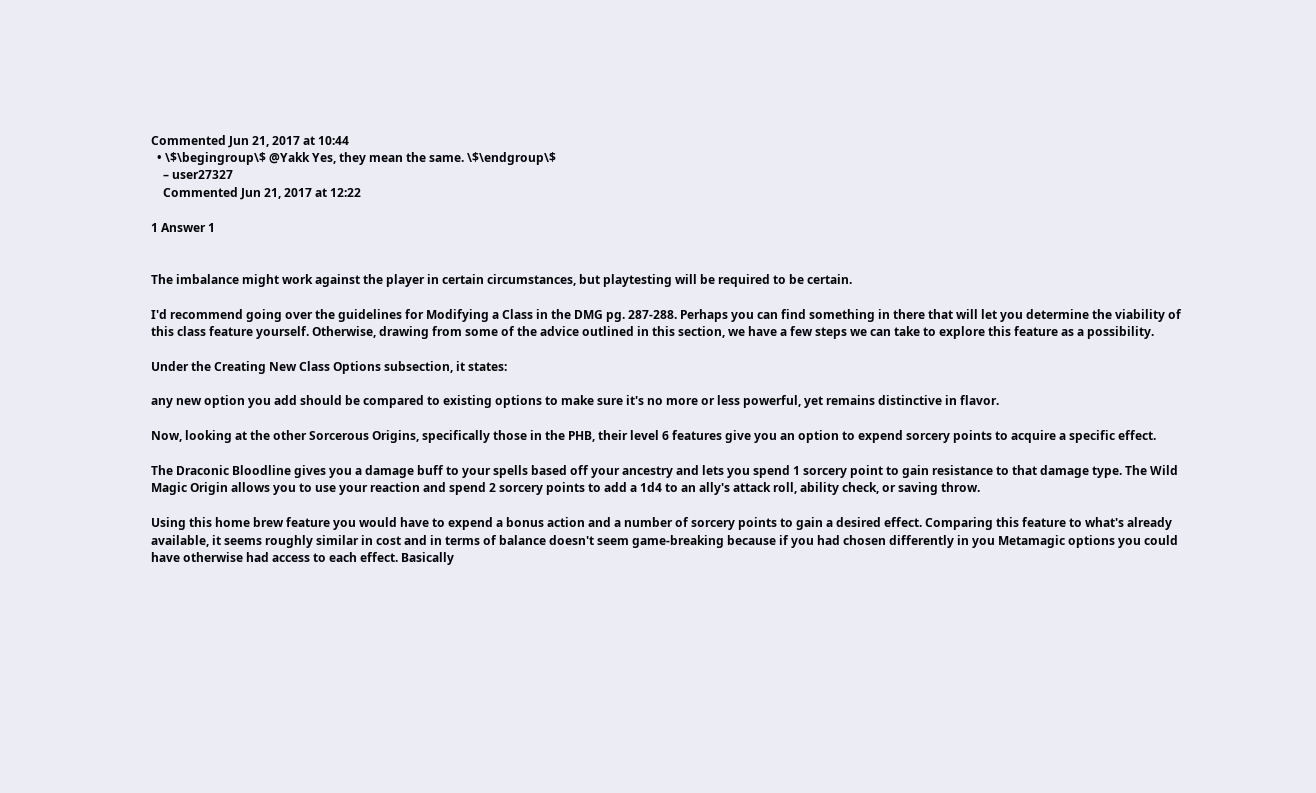Commented Jun 21, 2017 at 10:44
  • \$\begingroup\$ @Yakk Yes, they mean the same. \$\endgroup\$
    – user27327
    Commented Jun 21, 2017 at 12:22

1 Answer 1


The imbalance might work against the player in certain circumstances, but playtesting will be required to be certain.

I'd recommend going over the guidelines for Modifying a Class in the DMG pg. 287-288. Perhaps you can find something in there that will let you determine the viability of this class feature yourself. Otherwise, drawing from some of the advice outlined in this section, we have a few steps we can take to explore this feature as a possibility.

Under the Creating New Class Options subsection, it states:

any new option you add should be compared to existing options to make sure it's no more or less powerful, yet remains distinctive in flavor.

Now, looking at the other Sorcerous Origins, specifically those in the PHB, their level 6 features give you an option to expend sorcery points to acquire a specific effect.

The Draconic Bloodline gives you a damage buff to your spells based off your ancestry and lets you spend 1 sorcery point to gain resistance to that damage type. The Wild Magic Origin allows you to use your reaction and spend 2 sorcery points to add a 1d4 to an ally's attack roll, ability check, or saving throw.

Using this home brew feature you would have to expend a bonus action and a number of sorcery points to gain a desired effect. Comparing this feature to what's already available, it seems roughly similar in cost and in terms of balance doesn't seem game-breaking because if you had chosen differently in you Metamagic options you could have otherwise had access to each effect. Basically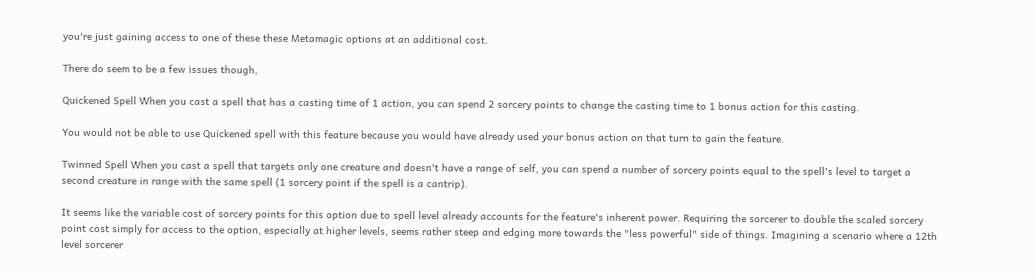you're just gaining access to one of these these Metamagic options at an additional cost.

There do seem to be a few issues though,

Quickened Spell When you cast a spell that has a casting time of 1 action, you can spend 2 sorcery points to change the casting time to 1 bonus action for this casting.

You would not be able to use Quickened spell with this feature because you would have already used your bonus action on that turn to gain the feature.

Twinned Spell When you cast a spell that targets only one creature and doesn't have a range of self, you can spend a number of sorcery points equal to the spell's level to target a second creature in range with the same spell (1 sorcery point if the spell is a cantrip).

It seems like the variable cost of sorcery points for this option due to spell level already accounts for the feature's inherent power. Requiring the sorcerer to double the scaled sorcery point cost simply for access to the option, especially at higher levels, seems rather steep and edging more towards the "less powerful" side of things. Imagining a scenario where a 12th level sorcerer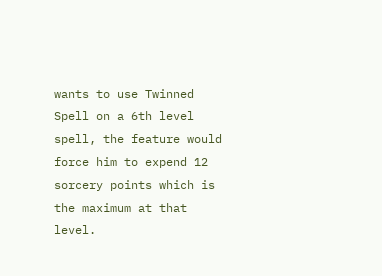wants to use Twinned Spell on a 6th level spell, the feature would force him to expend 12 sorcery points which is the maximum at that level.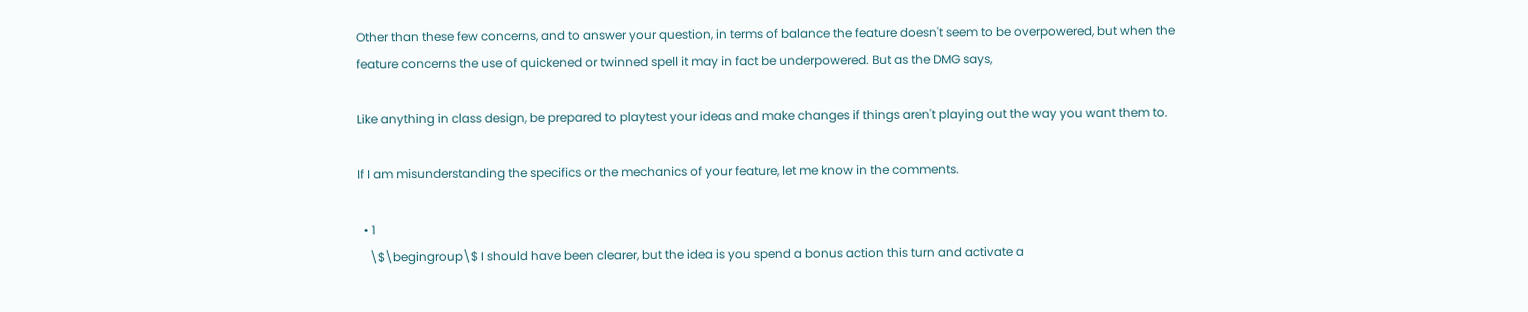Other than these few concerns, and to answer your question, in terms of balance the feature doesn't seem to be overpowered, but when the feature concerns the use of quickened or twinned spell it may in fact be underpowered. But as the DMG says,

Like anything in class design, be prepared to playtest your ideas and make changes if things aren't playing out the way you want them to.

If I am misunderstanding the specifics or the mechanics of your feature, let me know in the comments.

  • 1
    \$\begingroup\$ I should have been clearer, but the idea is you spend a bonus action this turn and activate a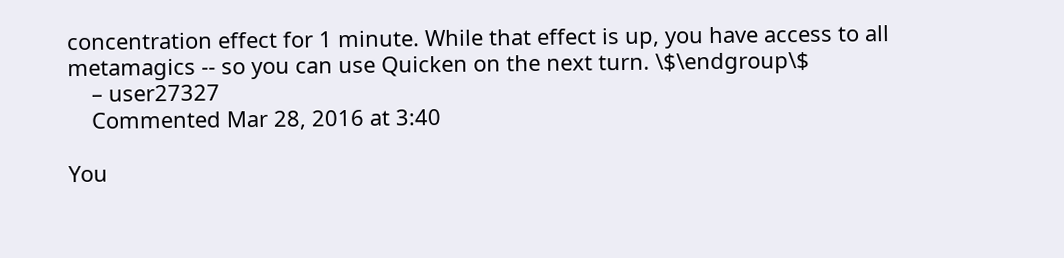concentration effect for 1 minute. While that effect is up, you have access to all metamagics -- so you can use Quicken on the next turn. \$\endgroup\$
    – user27327
    Commented Mar 28, 2016 at 3:40

You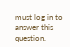must log in to answer this question.